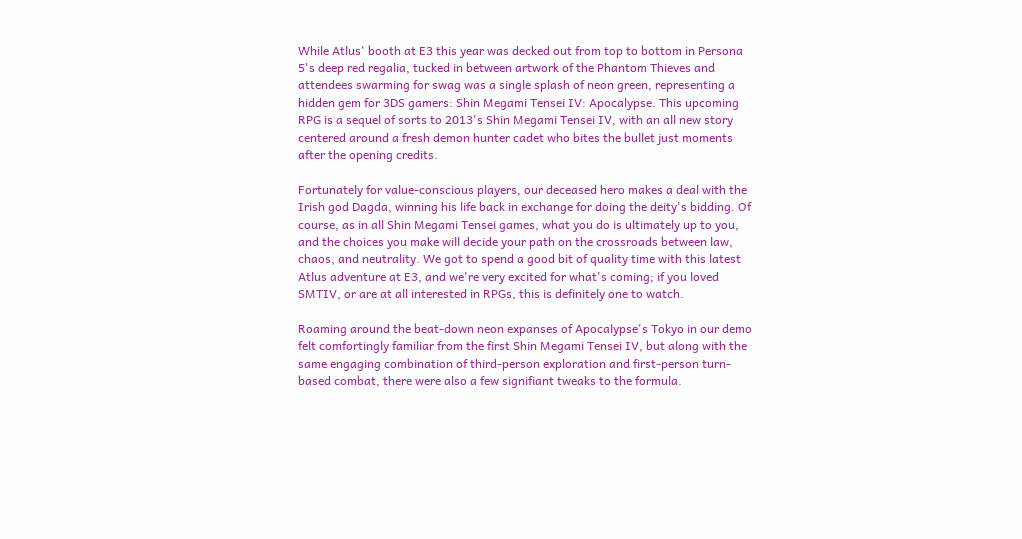While Atlus' booth at E3 this year was decked out from top to bottom in Persona 5's deep red regalia, tucked in between artwork of the Phantom Thieves and attendees swarming for swag was a single splash of neon green, representing a hidden gem for 3DS gamers: Shin Megami Tensei IV: Apocalypse. This upcoming RPG is a sequel of sorts to 2013's Shin Megami Tensei IV, with an all new story centered around a fresh demon hunter cadet who bites the bullet just moments after the opening credits.

Fortunately for value-conscious players, our deceased hero makes a deal with the Irish god Dagda, winning his life back in exchange for doing the deity's bidding. Of course, as in all Shin Megami Tensei games, what you do is ultimately up to you, and the choices you make will decide your path on the crossroads between law, chaos, and neutrality. We got to spend a good bit of quality time with this latest Atlus adventure at E3, and we're very excited for what's coming; if you loved SMTIV, or are at all interested in RPGs, this is definitely one to watch.

Roaming around the beat-down neon expanses of Apocalypse's Tokyo in our demo felt comfortingly familiar from the first Shin Megami Tensei IV, but along with the same engaging combination of third-person exploration and first-person turn-based combat, there were also a few signifiant tweaks to the formula.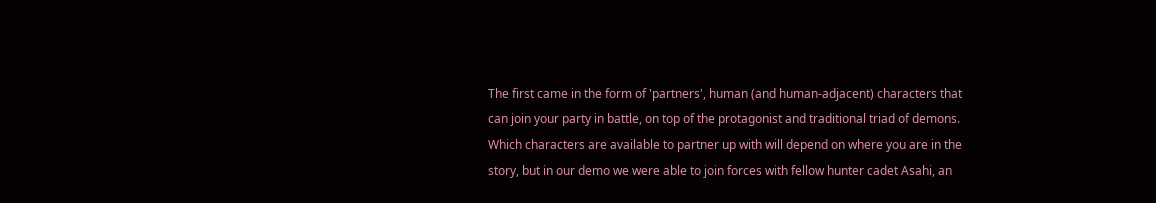The first came in the form of 'partners', human (and human-adjacent) characters that can join your party in battle, on top of the protagonist and traditional triad of demons. Which characters are available to partner up with will depend on where you are in the story, but in our demo we were able to join forces with fellow hunter cadet Asahi, an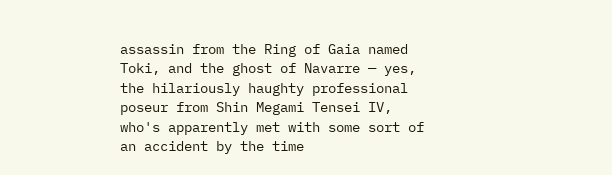assassin from the Ring of Gaia named Toki, and the ghost of Navarre — yes, the hilariously haughty professional poseur from Shin Megami Tensei IV, who's apparently met with some sort of an accident by the time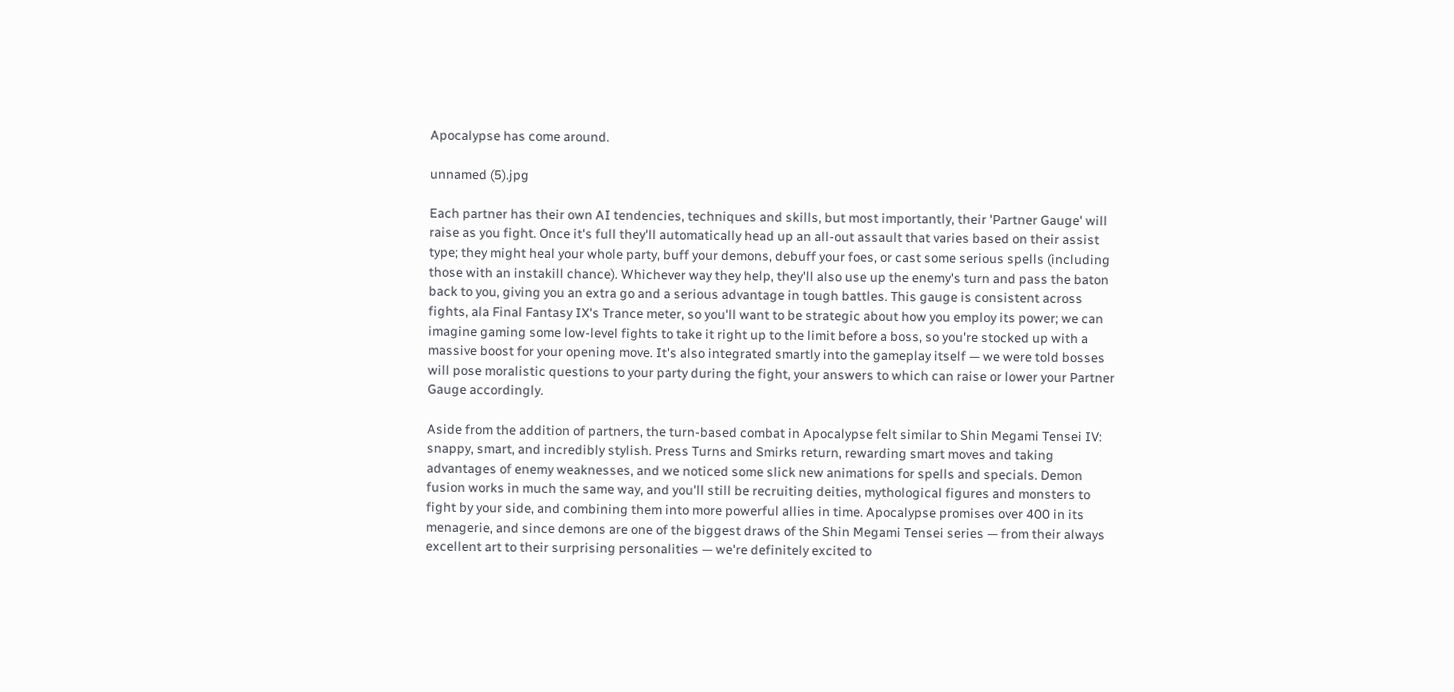Apocalypse has come around.

unnamed (5).jpg

Each partner has their own AI tendencies, techniques and skills, but most importantly, their 'Partner Gauge' will raise as you fight. Once it's full they'll automatically head up an all-out assault that varies based on their assist type; they might heal your whole party, buff your demons, debuff your foes, or cast some serious spells (including those with an instakill chance). Whichever way they help, they'll also use up the enemy's turn and pass the baton back to you, giving you an extra go and a serious advantage in tough battles. This gauge is consistent across fights, ala Final Fantasy IX's Trance meter, so you'll want to be strategic about how you employ its power; we can imagine gaming some low-level fights to take it right up to the limit before a boss, so you're stocked up with a massive boost for your opening move. It's also integrated smartly into the gameplay itself — we were told bosses will pose moralistic questions to your party during the fight, your answers to which can raise or lower your Partner Gauge accordingly.

Aside from the addition of partners, the turn-based combat in Apocalypse felt similar to Shin Megami Tensei IV: snappy, smart, and incredibly stylish. Press Turns and Smirks return, rewarding smart moves and taking advantages of enemy weaknesses, and we noticed some slick new animations for spells and specials. Demon fusion works in much the same way, and you'll still be recruiting deities, mythological figures and monsters to fight by your side, and combining them into more powerful allies in time. Apocalypse promises over 400 in its menagerie, and since demons are one of the biggest draws of the Shin Megami Tensei series — from their always excellent art to their surprising personalities — we're definitely excited to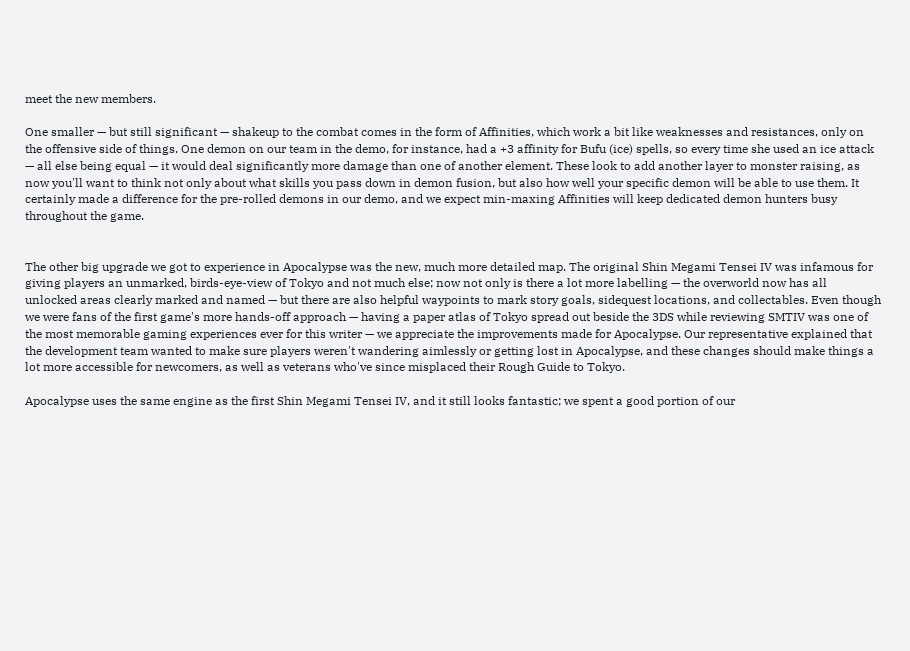meet the new members.

One smaller — but still significant — shakeup to the combat comes in the form of Affinities, which work a bit like weaknesses and resistances, only on the offensive side of things. One demon on our team in the demo, for instance, had a +3 affinity for Bufu (ice) spells, so every time she used an ice attack — all else being equal — it would deal significantly more damage than one of another element. These look to add another layer to monster raising, as now you'll want to think not only about what skills you pass down in demon fusion, but also how well your specific demon will be able to use them. It certainly made a difference for the pre-rolled demons in our demo, and we expect min-maxing Affinities will keep dedicated demon hunters busy throughout the game.


The other big upgrade we got to experience in Apocalypse was the new, much more detailed map. The original Shin Megami Tensei IV was infamous for giving players an unmarked, birds-eye-view of Tokyo and not much else; now not only is there a lot more labelling — the overworld now has all unlocked areas clearly marked and named — but there are also helpful waypoints to mark story goals, sidequest locations, and collectables. Even though we were fans of the first game's more hands-off approach — having a paper atlas of Tokyo spread out beside the 3DS while reviewing SMTIV was one of the most memorable gaming experiences ever for this writer — we appreciate the improvements made for Apocalypse. Our representative explained that the development team wanted to make sure players weren't wandering aimlessly or getting lost in Apocalypse, and these changes should make things a lot more accessible for newcomers, as well as veterans who've since misplaced their Rough Guide to Tokyo.

Apocalypse uses the same engine as the first Shin Megami Tensei IV, and it still looks fantastic; we spent a good portion of our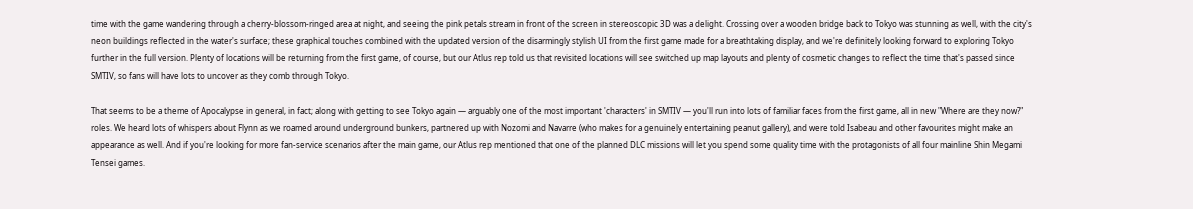time with the game wandering through a cherry-blossom-ringed area at night, and seeing the pink petals stream in front of the screen in stereoscopic 3D was a delight. Crossing over a wooden bridge back to Tokyo was stunning as well, with the city's neon buildings reflected in the water's surface; these graphical touches combined with the updated version of the disarmingly stylish UI from the first game made for a breathtaking display, and we're definitely looking forward to exploring Tokyo further in the full version. Plenty of locations will be returning from the first game, of course, but our Atlus rep told us that revisited locations will see switched up map layouts and plenty of cosmetic changes to reflect the time that's passed since SMTIV, so fans will have lots to uncover as they comb through Tokyo.

That seems to be a theme of Apocalypse in general, in fact; along with getting to see Tokyo again — arguably one of the most important 'characters' in SMTIV — you'll run into lots of familiar faces from the first game, all in new "Where are they now?" roles. We heard lots of whispers about Flynn as we roamed around underground bunkers, partnered up with Nozomi and Navarre (who makes for a genuinely entertaining peanut gallery), and were told Isabeau and other favourites might make an appearance as well. And if you're looking for more fan-service scenarios after the main game, our Atlus rep mentioned that one of the planned DLC missions will let you spend some quality time with the protagonists of all four mainline Shin Megami Tensei games.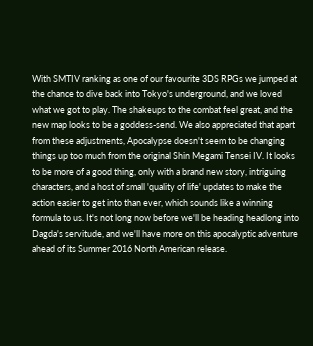With SMTIV ranking as one of our favourite 3DS RPGs we jumped at the chance to dive back into Tokyo's underground, and we loved what we got to play. The shakeups to the combat feel great, and the new map looks to be a goddess-send. We also appreciated that apart from these adjustments, Apocalypse doesn't seem to be changing things up too much from the original Shin Megami Tensei IV. It looks to be more of a good thing, only with a brand new story, intriguing characters, and a host of small 'quality of life' updates to make the action easier to get into than ever, which sounds like a winning formula to us. It's not long now before we'll be heading headlong into Dagda's servitude, and we'll have more on this apocalyptic adventure ahead of its Summer 2016 North American release.